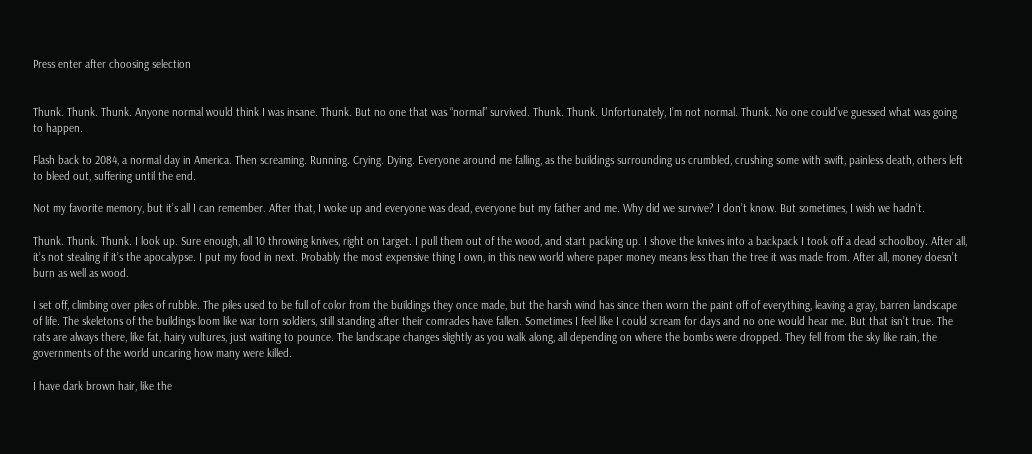Press enter after choosing selection


Thunk. Thunk. Thunk. Anyone normal would think I was insane. Thunk. But no one that was “normal” survived. Thunk. Thunk. Unfortunately, I’m not normal. Thunk. No one could’ve guessed what was going to happen.

Flash back to 2084, a normal day in America. Then screaming. Running. Crying. Dying. Everyone around me falling, as the buildings surrounding us crumbled, crushing some with swift, painless death, others left to bleed out, suffering until the end.

Not my favorite memory, but it’s all I can remember. After that, I woke up and everyone was dead, everyone but my father and me. Why did we survive? I don’t know. But sometimes, I wish we hadn’t.

Thunk. Thunk. Thunk. I look up. Sure enough, all 10 throwing knives, right on target. I pull them out of the wood, and start packing up. I shove the knives into a backpack I took off a dead schoolboy. After all, it’s not stealing if it’s the apocalypse. I put my food in next. Probably the most expensive thing I own, in this new world where paper money means less than the tree it was made from. After all, money doesn’t burn as well as wood.

I set off, climbing over piles of rubble. The piles used to be full of color from the buildings they once made, but the harsh wind has since then worn the paint off of everything, leaving a gray, barren landscape of life. The skeletons of the buildings loom like war torn soldiers, still standing after their comrades have fallen. Sometimes I feel like I could scream for days and no one would hear me. But that isn’t true. The rats are always there, like fat, hairy vultures, just waiting to pounce. The landscape changes slightly as you walk along, all depending on where the bombs were dropped. They fell from the sky like rain, the governments of the world uncaring how many were killed.

I have dark brown hair, like the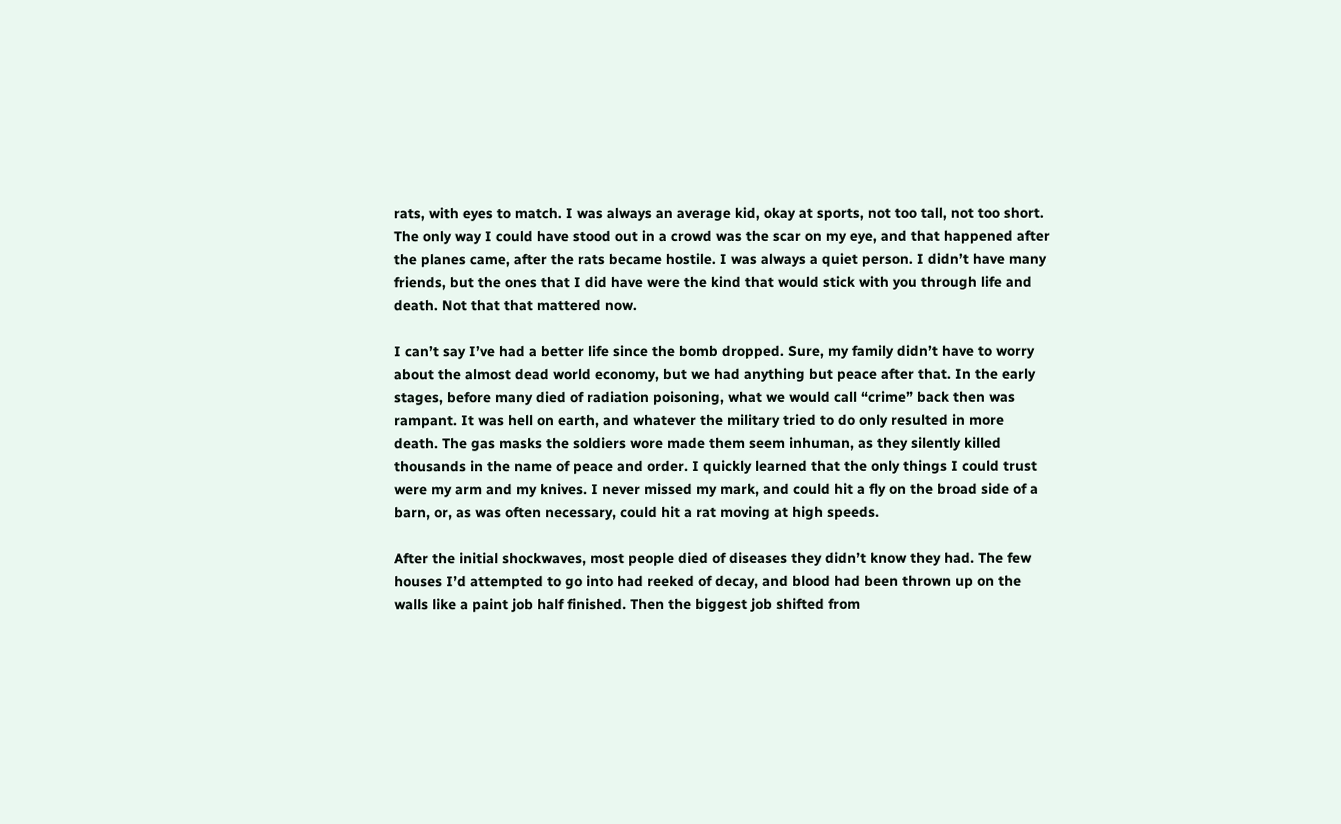rats, with eyes to match. I was always an average kid, okay at sports, not too tall, not too short. The only way I could have stood out in a crowd was the scar on my eye, and that happened after the planes came, after the rats became hostile. I was always a quiet person. I didn’t have many friends, but the ones that I did have were the kind that would stick with you through life and death. Not that that mattered now.

I can’t say I’ve had a better life since the bomb dropped. Sure, my family didn’t have to worry about the almost dead world economy, but we had anything but peace after that. In the early stages, before many died of radiation poisoning, what we would call “crime” back then was rampant. It was hell on earth, and whatever the military tried to do only resulted in more death. The gas masks the soldiers wore made them seem inhuman, as they silently killed thousands in the name of peace and order. I quickly learned that the only things I could trust were my arm and my knives. I never missed my mark, and could hit a fly on the broad side of a barn, or, as was often necessary, could hit a rat moving at high speeds.

After the initial shockwaves, most people died of diseases they didn’t know they had. The few houses I’d attempted to go into had reeked of decay, and blood had been thrown up on the walls like a paint job half finished. Then the biggest job shifted from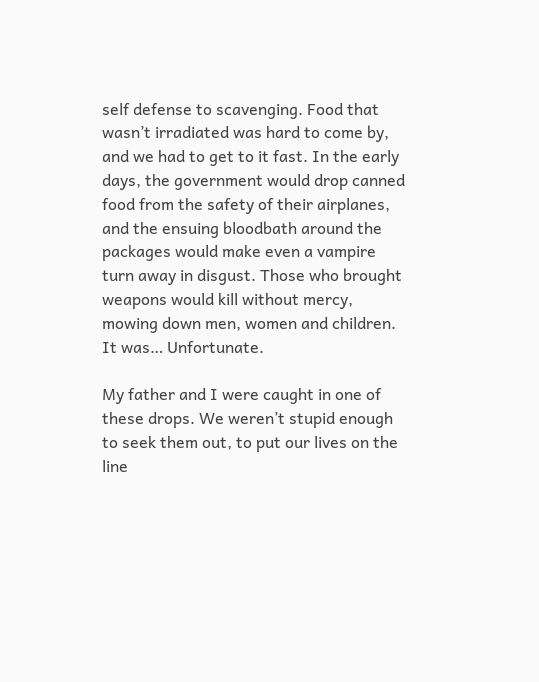self defense to scavenging. Food that wasn’t irradiated was hard to come by, and we had to get to it fast. In the early days, the government would drop canned food from the safety of their airplanes, and the ensuing bloodbath around the packages would make even a vampire turn away in disgust. Those who brought weapons would kill without mercy, mowing down men, women and children. It was… Unfortunate.

My father and I were caught in one of these drops. We weren’t stupid enough to seek them out, to put our lives on the line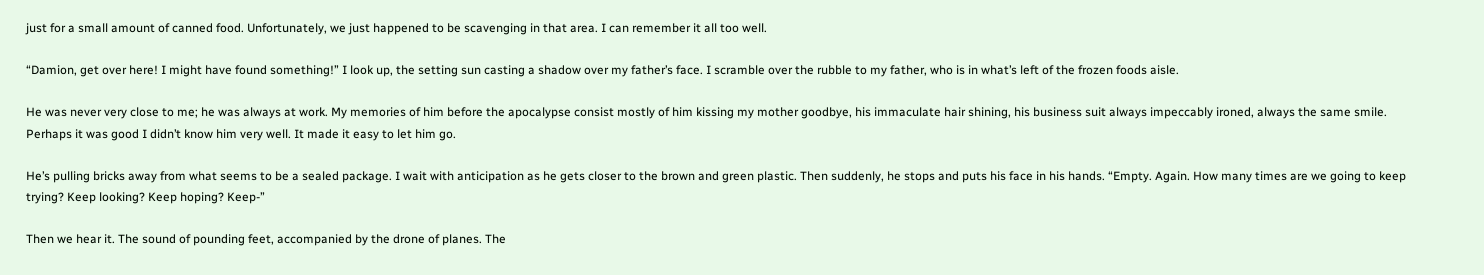just for a small amount of canned food. Unfortunately, we just happened to be scavenging in that area. I can remember it all too well.

“Damion, get over here! I might have found something!” I look up, the setting sun casting a shadow over my father’s face. I scramble over the rubble to my father, who is in what’s left of the frozen foods aisle.

He was never very close to me; he was always at work. My memories of him before the apocalypse consist mostly of him kissing my mother goodbye, his immaculate hair shining, his business suit always impeccably ironed, always the same smile. Perhaps it was good I didn’t know him very well. It made it easy to let him go.

He’s pulling bricks away from what seems to be a sealed package. I wait with anticipation as he gets closer to the brown and green plastic. Then suddenly, he stops and puts his face in his hands. “Empty. Again. How many times are we going to keep trying? Keep looking? Keep hoping? Keep-”

Then we hear it. The sound of pounding feet, accompanied by the drone of planes. The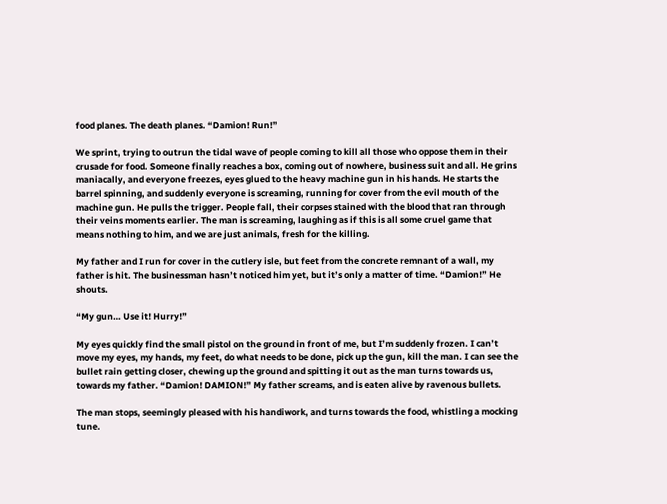food planes. The death planes. “Damion! Run!”

We sprint, trying to outrun the tidal wave of people coming to kill all those who oppose them in their crusade for food. Someone finally reaches a box, coming out of nowhere, business suit and all. He grins maniacally, and everyone freezes, eyes glued to the heavy machine gun in his hands. He starts the barrel spinning, and suddenly everyone is screaming, running for cover from the evil mouth of the machine gun. He pulls the trigger. People fall, their corpses stained with the blood that ran through their veins moments earlier. The man is screaming, laughing as if this is all some cruel game that means nothing to him, and we are just animals, fresh for the killing.

My father and I run for cover in the cutlery isle, but feet from the concrete remnant of a wall, my father is hit. The businessman hasn’t noticed him yet, but it’s only a matter of time. “Damion!” He shouts.

“My gun… Use it! Hurry!”

My eyes quickly find the small pistol on the ground in front of me, but I’m suddenly frozen. I can’t move my eyes, my hands, my feet, do what needs to be done, pick up the gun, kill the man. I can see the bullet rain getting closer, chewing up the ground and spitting it out as the man turns towards us, towards my father. “Damion! DAMION!” My father screams, and is eaten alive by ravenous bullets.

The man stops, seemingly pleased with his handiwork, and turns towards the food, whistling a mocking tune.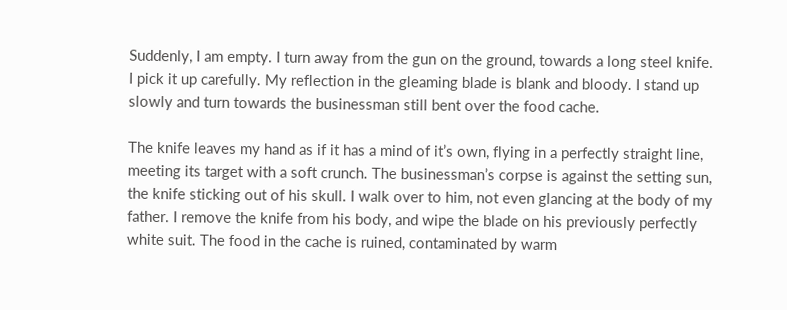Suddenly, I am empty. I turn away from the gun on the ground, towards a long steel knife. I pick it up carefully. My reflection in the gleaming blade is blank and bloody. I stand up slowly and turn towards the businessman still bent over the food cache.

The knife leaves my hand as if it has a mind of it’s own, flying in a perfectly straight line, meeting its target with a soft crunch. The businessman’s corpse is against the setting sun, the knife sticking out of his skull. I walk over to him, not even glancing at the body of my father. I remove the knife from his body, and wipe the blade on his previously perfectly white suit. The food in the cache is ruined, contaminated by warm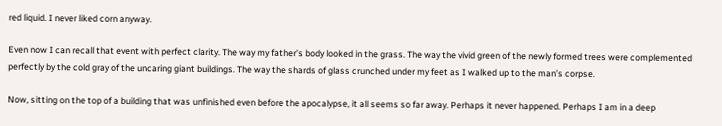red liquid. I never liked corn anyway.

Even now I can recall that event with perfect clarity. The way my father’s body looked in the grass. The way the vivid green of the newly formed trees were complemented perfectly by the cold gray of the uncaring giant buildings. The way the shards of glass crunched under my feet as I walked up to the man’s corpse.

Now, sitting on the top of a building that was unfinished even before the apocalypse, it all seems so far away. Perhaps it never happened. Perhaps I am in a deep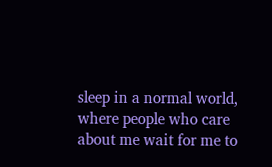sleep in a normal world, where people who care about me wait for me to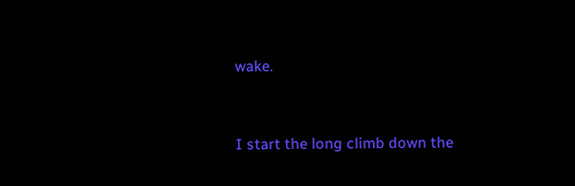wake.


I start the long climb down the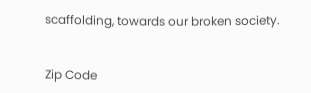scaffolding, towards our broken society.


Zip Code